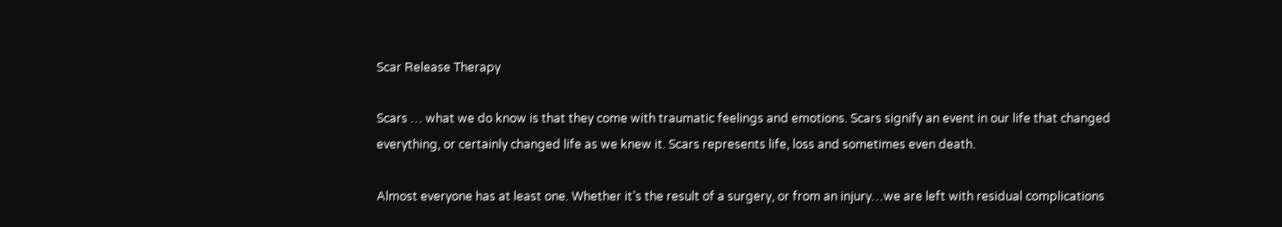Scar Release Therapy

Scars … what we do know is that they come with traumatic feelings and emotions. Scars signify an event in our life that changed everything, or certainly changed life as we knew it. Scars represents life, loss and sometimes even death.

Almost everyone has at least one. Whether it’s the result of a surgery, or from an injury…we are left with residual complications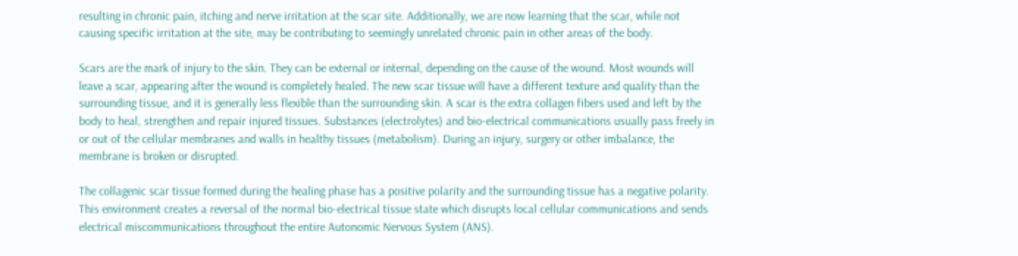resulting in chronic pain, itching and nerve irritation at the scar site. Additionally, we are now learning that the scar, while not causing specific irritation at the site, may be contributing to seemingly unrelated chronic pain in other areas of the body.

Scars are the mark of injury to the skin. They can be external or internal, depending on the cause of the wound. Most wounds will leave a scar, appearing after the wound is completely healed. The new scar tissue will have a different texture and quality than the surrounding tissue, and it is generally less flexible than the surrounding skin. A scar is the extra collagen fibers used and left by the body to heal, strengthen and repair injured tissues. Substances (electrolytes) and bio-electrical communications usually pass freely in or out of the cellular membranes and walls in healthy tissues (metabolism). During an injury, surgery or other imbalance, the membrane is broken or disrupted.

The collagenic scar tissue formed during the healing phase has a positive polarity and the surrounding tissue has a negative polarity. This environment creates a reversal of the normal bio-electrical tissue state which disrupts local cellular communications and sends electrical miscommunications throughout the entire Autonomic Nervous System (ANS).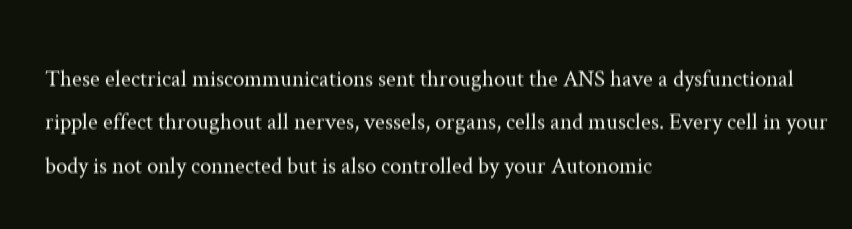These electrical miscommunications sent throughout the ANS have a dysfunctional ripple effect throughout all nerves, vessels, organs, cells and muscles. Every cell in your body is not only connected but is also controlled by your Autonomic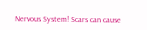Nervous System! Scars can cause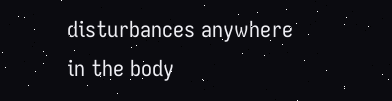disturbances anywhere in the body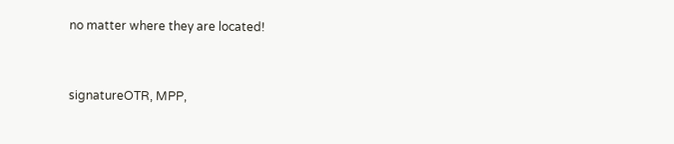no matter where they are located!


signatureOTR, MPP,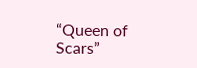“Queen of Scars”